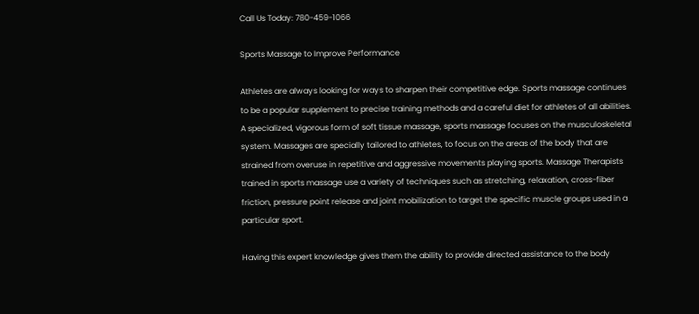Call Us Today: 780-459-1066

Sports Massage to Improve Performance

Athletes are always looking for ways to sharpen their competitive edge. Sports massage continues to be a popular supplement to precise training methods and a careful diet for athletes of all abilities. A specialized, vigorous form of soft tissue massage, sports massage focuses on the musculoskeletal system. Massages are specially tailored to athletes, to focus on the areas of the body that are strained from overuse in repetitive and aggressive movements playing sports. Massage Therapists trained in sports massage use a variety of techniques such as stretching, relaxation, cross-fiber friction, pressure point release and joint mobilization to target the specific muscle groups used in a particular sport.

Having this expert knowledge gives them the ability to provide directed assistance to the body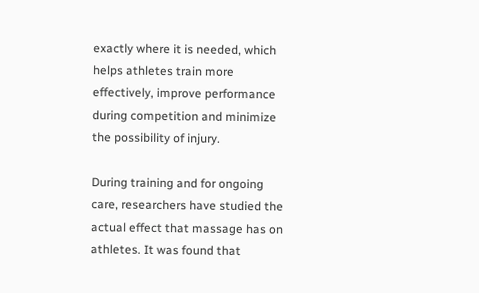exactly where it is needed, which helps athletes train more effectively, improve performance during competition and minimize the possibility of injury.

During training and for ongoing care, researchers have studied the actual effect that massage has on athletes. It was found that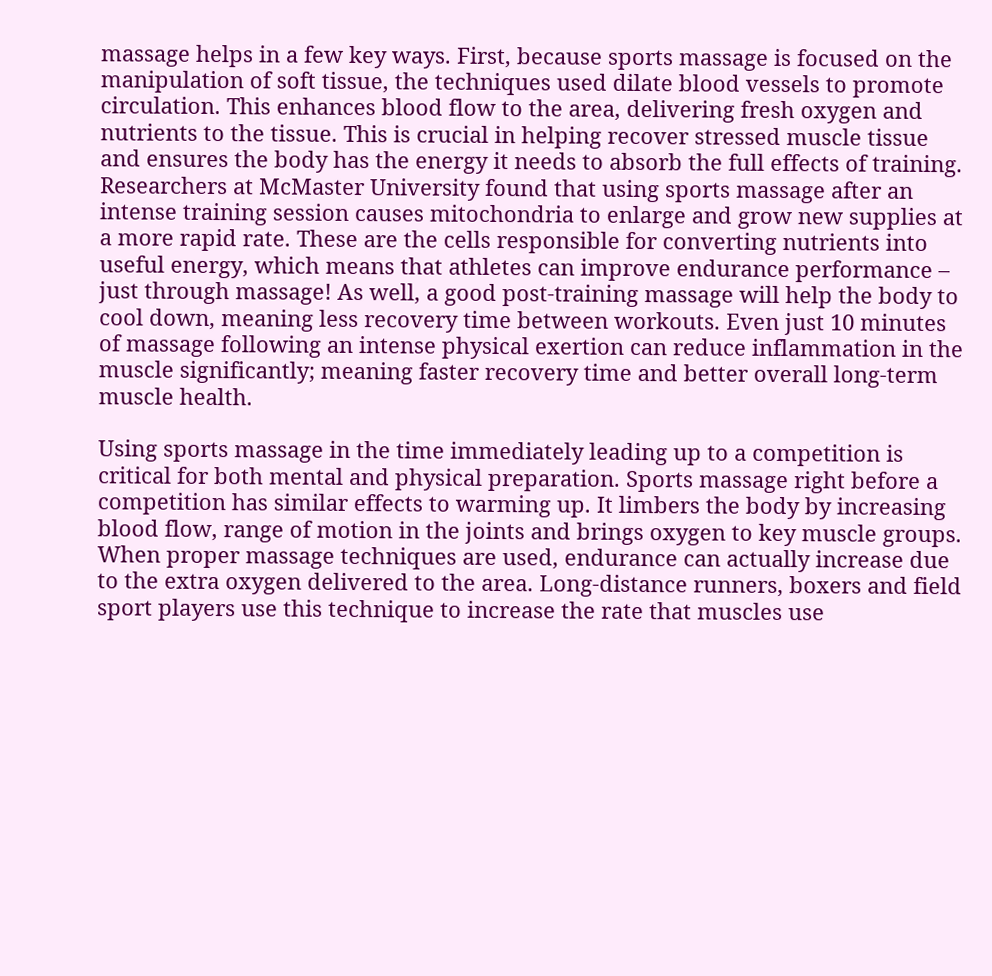massage helps in a few key ways. First, because sports massage is focused on the manipulation of soft tissue, the techniques used dilate blood vessels to promote circulation. This enhances blood flow to the area, delivering fresh oxygen and nutrients to the tissue. This is crucial in helping recover stressed muscle tissue and ensures the body has the energy it needs to absorb the full effects of training. Researchers at McMaster University found that using sports massage after an intense training session causes mitochondria to enlarge and grow new supplies at a more rapid rate. These are the cells responsible for converting nutrients into useful energy, which means that athletes can improve endurance performance – just through massage! As well, a good post-training massage will help the body to cool down, meaning less recovery time between workouts. Even just 10 minutes of massage following an intense physical exertion can reduce inflammation in the muscle significantly; meaning faster recovery time and better overall long-term muscle health.

Using sports massage in the time immediately leading up to a competition is critical for both mental and physical preparation. Sports massage right before a competition has similar effects to warming up. It limbers the body by increasing blood flow, range of motion in the joints and brings oxygen to key muscle groups. When proper massage techniques are used, endurance can actually increase due to the extra oxygen delivered to the area. Long-distance runners, boxers and field sport players use this technique to increase the rate that muscles use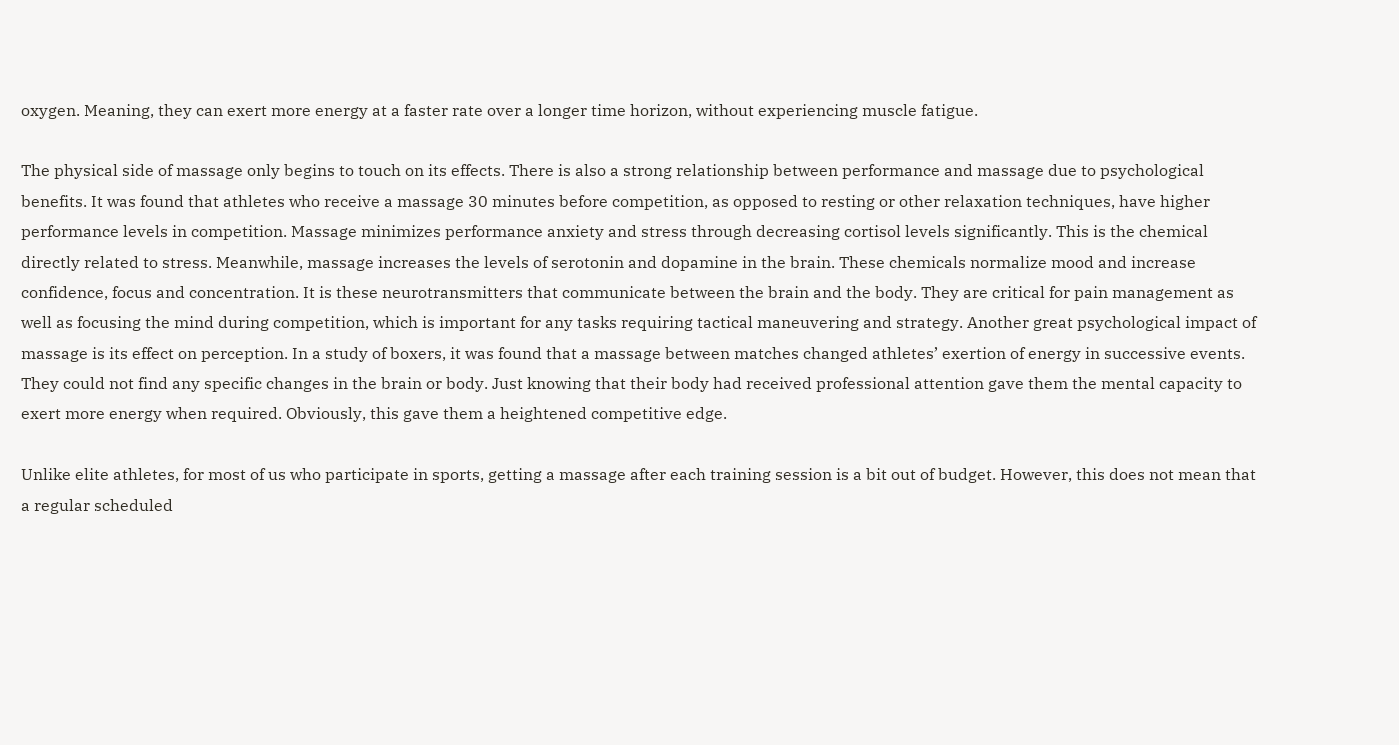oxygen. Meaning, they can exert more energy at a faster rate over a longer time horizon, without experiencing muscle fatigue.

The physical side of massage only begins to touch on its effects. There is also a strong relationship between performance and massage due to psychological benefits. It was found that athletes who receive a massage 30 minutes before competition, as opposed to resting or other relaxation techniques, have higher performance levels in competition. Massage minimizes performance anxiety and stress through decreasing cortisol levels significantly. This is the chemical directly related to stress. Meanwhile, massage increases the levels of serotonin and dopamine in the brain. These chemicals normalize mood and increase confidence, focus and concentration. It is these neurotransmitters that communicate between the brain and the body. They are critical for pain management as well as focusing the mind during competition, which is important for any tasks requiring tactical maneuvering and strategy. Another great psychological impact of massage is its effect on perception. In a study of boxers, it was found that a massage between matches changed athletes’ exertion of energy in successive events. They could not find any specific changes in the brain or body. Just knowing that their body had received professional attention gave them the mental capacity to exert more energy when required. Obviously, this gave them a heightened competitive edge.

Unlike elite athletes, for most of us who participate in sports, getting a massage after each training session is a bit out of budget. However, this does not mean that a regular scheduled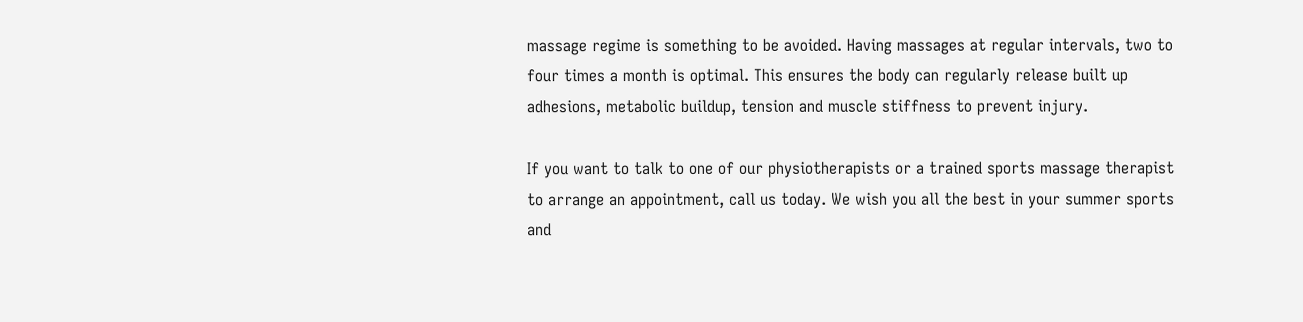massage regime is something to be avoided. Having massages at regular intervals, two to four times a month is optimal. This ensures the body can regularly release built up adhesions, metabolic buildup, tension and muscle stiffness to prevent injury.

If you want to talk to one of our physiotherapists or a trained sports massage therapist to arrange an appointment, call us today. We wish you all the best in your summer sports and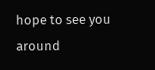hope to see you around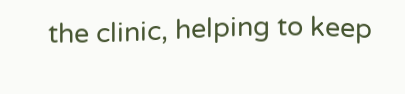the clinic, helping to keep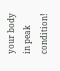your body in peak condition!